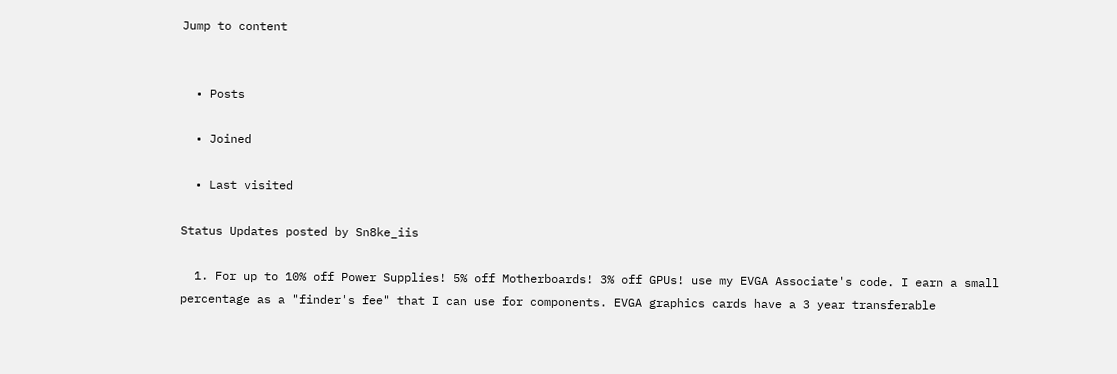Jump to content


  • Posts

  • Joined

  • Last visited

Status Updates posted by Sn8ke_iis

  1. For up to 10% off Power Supplies! 5% off Motherboards! 3% off GPUs! use my EVGA Associate's code. I earn a small percentage as a "finder's fee" that I can use for components. EVGA graphics cards have a 3 year transferable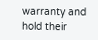warranty and hold their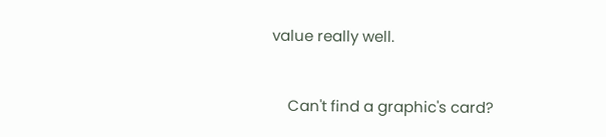value really well.


    Can't find a graphic's card?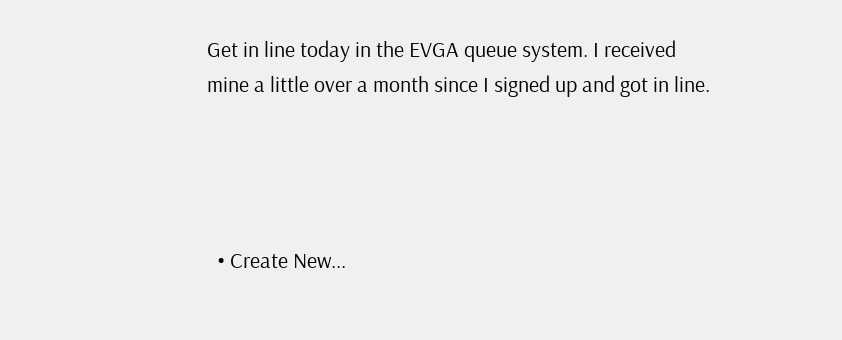Get in line today in the EVGA queue system. I received mine a little over a month since I signed up and got in line.




  • Create New...